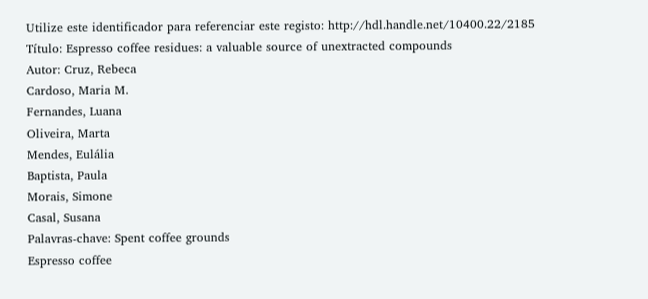Utilize este identificador para referenciar este registo: http://hdl.handle.net/10400.22/2185
Título: Espresso coffee residues: a valuable source of unextracted compounds
Autor: Cruz, Rebeca
Cardoso, Maria M.
Fernandes, Luana
Oliveira, Marta
Mendes, Eulália
Baptista, Paula
Morais, Simone
Casal, Susana
Palavras-chave: Spent coffee grounds
Espresso coffee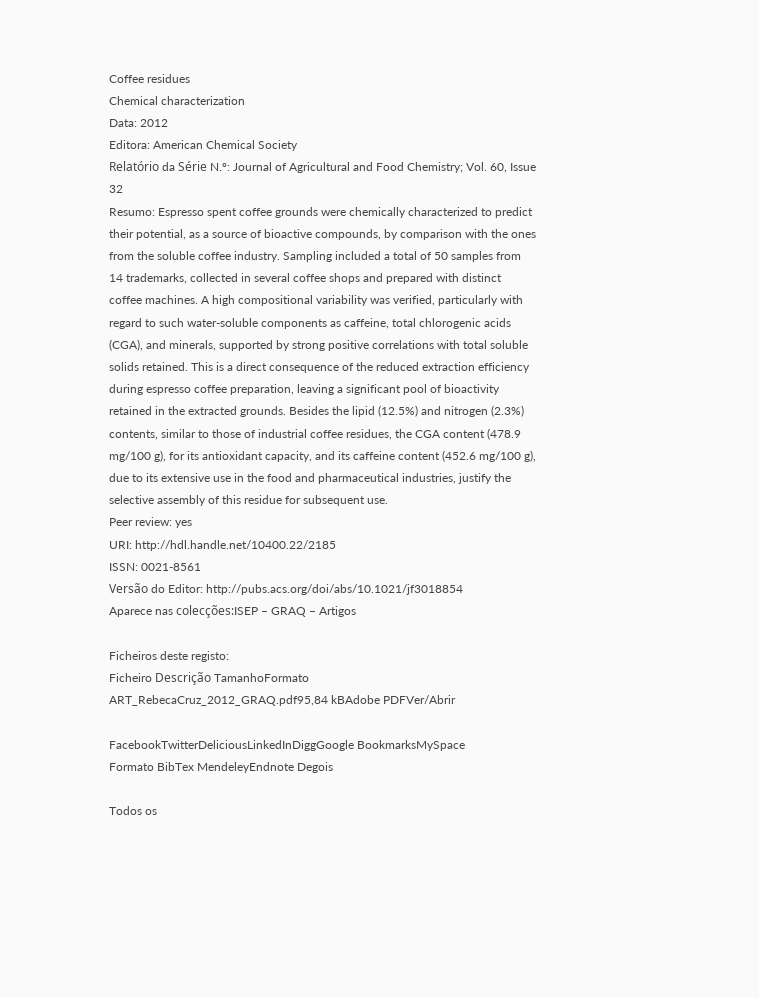Coffee residues
Chemical characterization
Data: 2012
Editora: American Chemical Society
Relatório da Série N.º: Journal of Agricultural and Food Chemistry; Vol. 60, Issue 32
Resumo: Espresso spent coffee grounds were chemically characterized to predict their potential, as a source of bioactive compounds, by comparison with the ones from the soluble coffee industry. Sampling included a total of 50 samples from 14 trademarks, collected in several coffee shops and prepared with distinct coffee machines. A high compositional variability was verified, particularly with regard to such water-soluble components as caffeine, total chlorogenic acids (CGA), and minerals, supported by strong positive correlations with total soluble solids retained. This is a direct consequence of the reduced extraction efficiency during espresso coffee preparation, leaving a significant pool of bioactivity retained in the extracted grounds. Besides the lipid (12.5%) and nitrogen (2.3%) contents, similar to those of industrial coffee residues, the CGA content (478.9 mg/100 g), for its antioxidant capacity, and its caffeine content (452.6 mg/100 g), due to its extensive use in the food and pharmaceutical industries, justify the selective assembly of this residue for subsequent use.
Peer review: yes
URI: http://hdl.handle.net/10400.22/2185
ISSN: 0021-8561
Versão do Editor: http://pubs.acs.org/doi/abs/10.1021/jf3018854
Aparece nas colecções:ISEP – GRAQ – Artigos

Ficheiros deste registo:
Ficheiro Descrição TamanhoFormato
ART_RebecaCruz_2012_GRAQ.pdf95,84 kBAdobe PDFVer/Abrir

FacebookTwitterDeliciousLinkedInDiggGoogle BookmarksMySpace
Formato BibTex MendeleyEndnote Degois

Todos os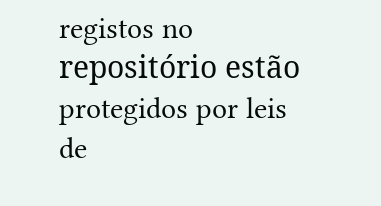registos no repositório estão protegidos por leis de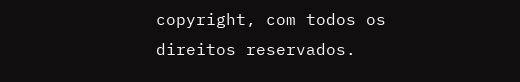copyright, com todos os direitos reservados.